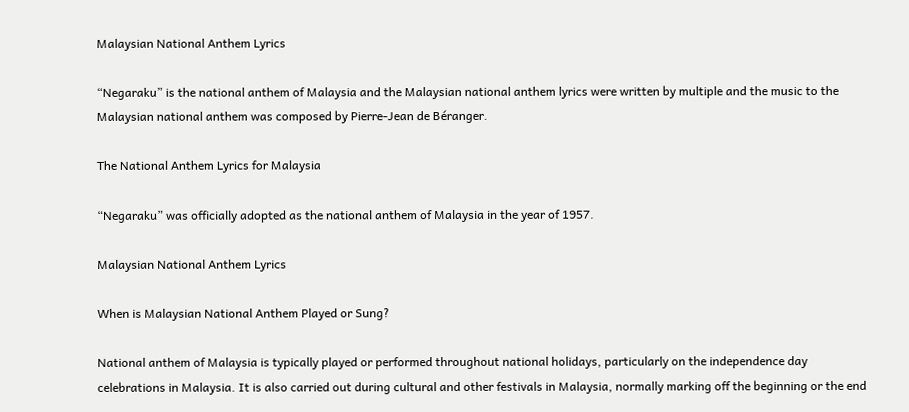Malaysian National Anthem Lyrics

“Negaraku” is the national anthem of Malaysia and the Malaysian national anthem lyrics were written by multiple and the music to the Malaysian national anthem was composed by Pierre-Jean de Béranger.

The National Anthem Lyrics for Malaysia

“Negaraku” was officially adopted as the national anthem of Malaysia in the year of 1957.

Malaysian National Anthem Lyrics

When is Malaysian National Anthem Played or Sung?

National anthem of Malaysia is typically played or performed throughout national holidays, particularly on the independence day celebrations in Malaysia. It is also carried out during cultural and other festivals in Malaysia, normally marking off the beginning or the end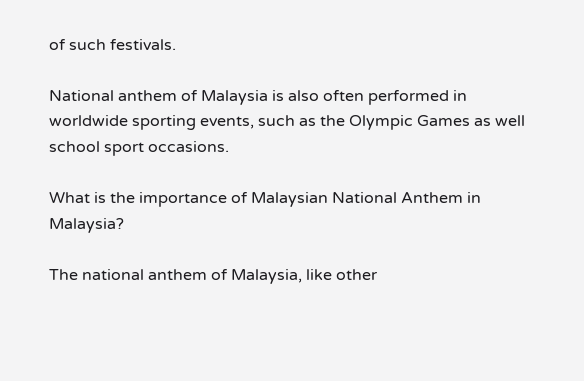of such festivals.

National anthem of Malaysia is also often performed in worldwide sporting events, such as the Olympic Games as well school sport occasions.

What is the importance of Malaysian National Anthem in Malaysia?

The national anthem of Malaysia, like other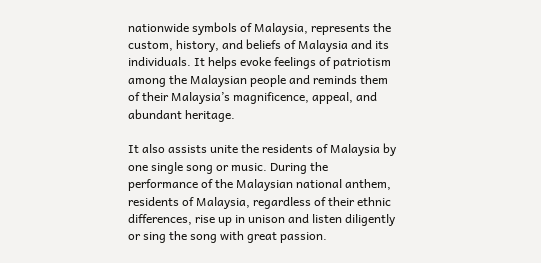nationwide symbols of Malaysia, represents the custom, history, and beliefs of Malaysia and its individuals. It helps evoke feelings of patriotism among the Malaysian people and reminds them of their Malaysia’s magnificence, appeal, and abundant heritage.

It also assists unite the residents of Malaysia by one single song or music. During the performance of the Malaysian national anthem, residents of Malaysia, regardless of their ethnic differences, rise up in unison and listen diligently or sing the song with great passion.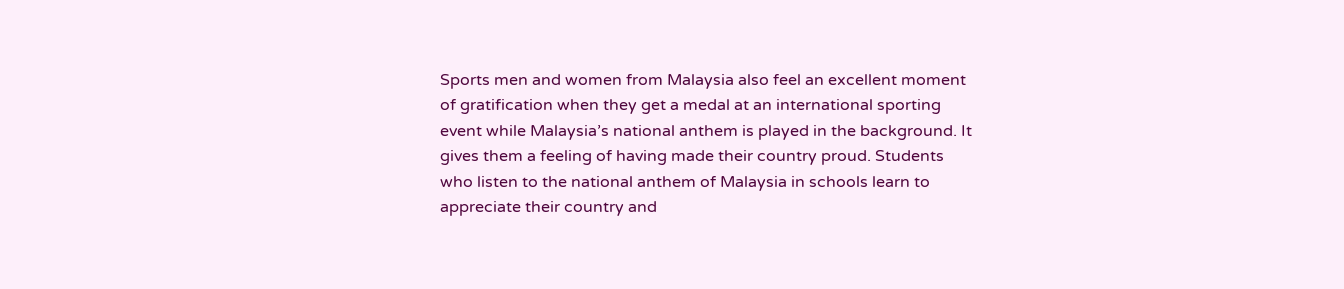Sports men and women from Malaysia also feel an excellent moment of gratification when they get a medal at an international sporting event while Malaysia’s national anthem is played in the background. It gives them a feeling of having made their country proud. Students who listen to the national anthem of Malaysia in schools learn to appreciate their country and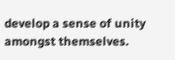develop a sense of unity amongst themselves.